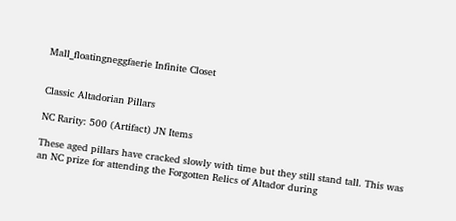Mall_floatingneggfaerie Infinite Closet


Classic Altadorian Pillars

NC Rarity: 500 (Artifact) JN Items

These aged pillars have cracked slowly with time but they still stand tall. This was an NC prize for attending the Forgotten Relics of Altador during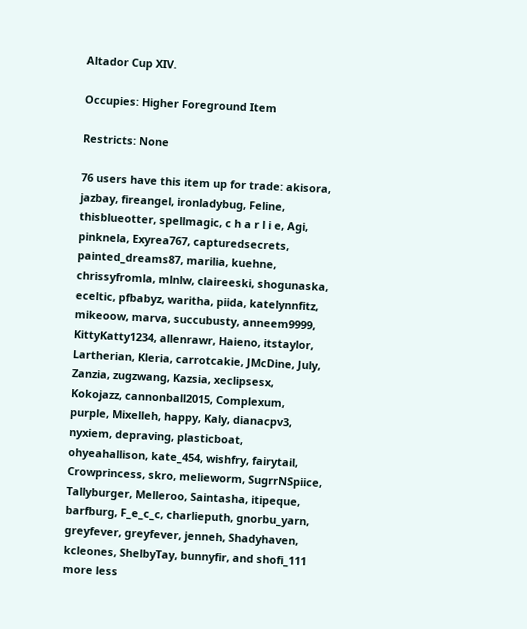Altador Cup XIV.

Occupies: Higher Foreground Item

Restricts: None

76 users have this item up for trade: akisora, jazbay, fireangel, ironladybug, Feline, thisblueotter, spellmagic, c h a r l i e, Agi, pinknela, Exyrea767, capturedsecrets, painted_dreams87, marilia, kuehne, chrissyfromla, mlnlw, claireeski, shogunaska, eceltic, pfbabyz, waritha, piida, katelynnfitz, mikeoow, marva, succubusty, anneem9999, KittyKatty1234, allenrawr, Haieno, itstaylor, Lartherian, Kleria, carrotcakie, JMcDine, July, Zanzia, zugzwang, Kazsia, xeclipsesx, Kokojazz, cannonball2015, Complexum, purple, Mixelleh, happy, Kaly, dianacpv3, nyxiem, depraving, plasticboat, ohyeahallison, kate_454, wishfry, fairytail, Crowprincess, skro, melieworm, SugrrNSpiice, Tallyburger, Melleroo, Saintasha, itipeque, barfburg, F_e_c_c, charlieputh, gnorbu_yarn, greyfever, greyfever, jenneh, Shadyhaven, kcleones, ShelbyTay, bunnyfir, and shofi_111 more less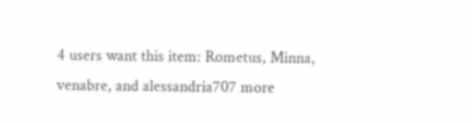4 users want this item: Rometus, Minna, venabre, and alessandria707 more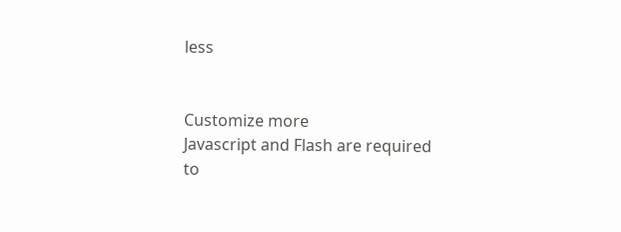less


Customize more
Javascript and Flash are required to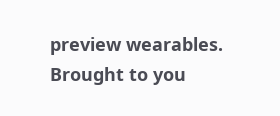preview wearables.
Brought to you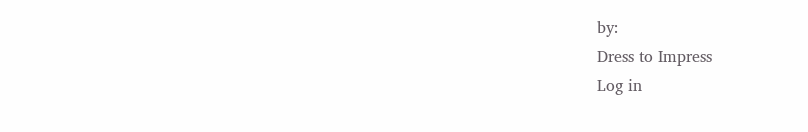by:
Dress to Impress
Log in